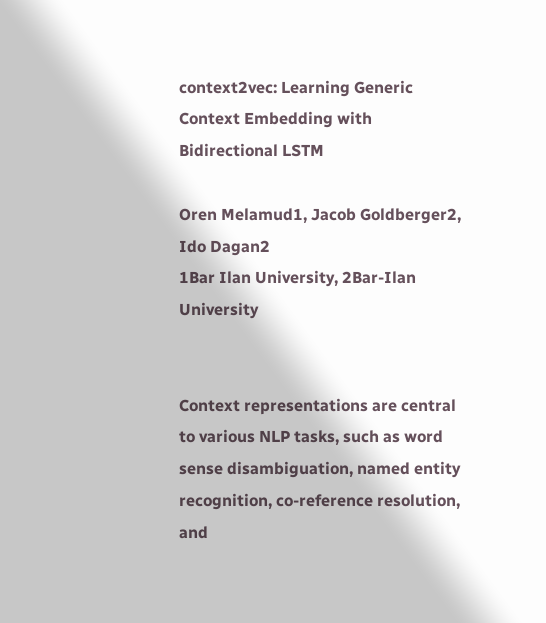context2vec: Learning Generic Context Embedding with Bidirectional LSTM

Oren Melamud1, Jacob Goldberger2, Ido Dagan2
1Bar Ilan University, 2Bar-Ilan University


Context representations are central to various NLP tasks, such as word sense disambiguation, named entity recognition, co-reference resolution, and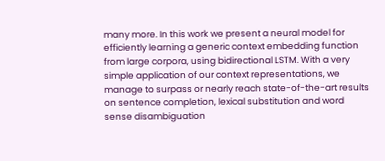many more. In this work we present a neural model for efficiently learning a generic context embedding function from large corpora, using bidirectional LSTM. With a very simple application of our context representations, we manage to surpass or nearly reach state-of-the-art results on sentence completion, lexical substitution and word sense disambiguation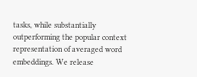tasks, while substantially outperforming the popular context representation of averaged word embeddings. We release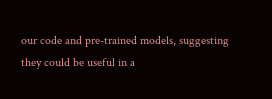our code and pre-trained models, suggesting they could be useful in a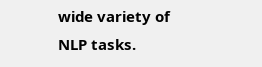wide variety of NLP tasks.